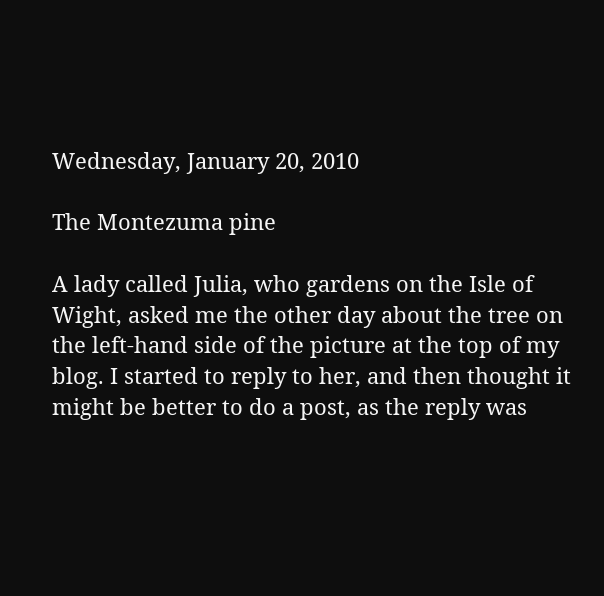Wednesday, January 20, 2010

The Montezuma pine

A lady called Julia, who gardens on the Isle of Wight, asked me the other day about the tree on the left-hand side of the picture at the top of my blog. I started to reply to her, and then thought it might be better to do a post, as the reply was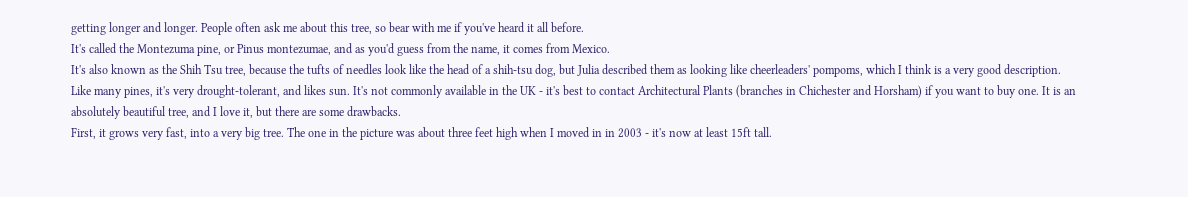getting longer and longer. People often ask me about this tree, so bear with me if you've heard it all before.
It's called the Montezuma pine, or Pinus montezumae, and as you'd guess from the name, it comes from Mexico.
It's also known as the Shih Tsu tree, because the tufts of needles look like the head of a shih-tsu dog, but Julia described them as looking like cheerleaders' pompoms, which I think is a very good description.
Like many pines, it's very drought-tolerant, and likes sun. It's not commonly available in the UK - it's best to contact Architectural Plants (branches in Chichester and Horsham) if you want to buy one. It is an absolutely beautiful tree, and I love it, but there are some drawbacks.
First, it grows very fast, into a very big tree. The one in the picture was about three feet high when I moved in in 2003 - it's now at least 15ft tall.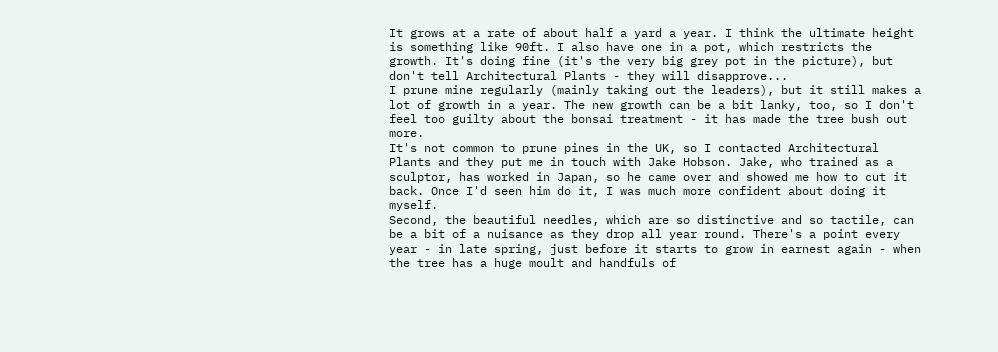It grows at a rate of about half a yard a year. I think the ultimate height is something like 90ft. I also have one in a pot, which restricts the growth. It's doing fine (it's the very big grey pot in the picture), but don't tell Architectural Plants - they will disapprove...
I prune mine regularly (mainly taking out the leaders), but it still makes a lot of growth in a year. The new growth can be a bit lanky, too, so I don't feel too guilty about the bonsai treatment - it has made the tree bush out more.
It's not common to prune pines in the UK, so I contacted Architectural Plants and they put me in touch with Jake Hobson. Jake, who trained as a sculptor, has worked in Japan, so he came over and showed me how to cut it back. Once I'd seen him do it, I was much more confident about doing it myself.
Second, the beautiful needles, which are so distinctive and so tactile, can be a bit of a nuisance as they drop all year round. There's a point every year - in late spring, just before it starts to grow in earnest again - when the tree has a huge moult and handfuls of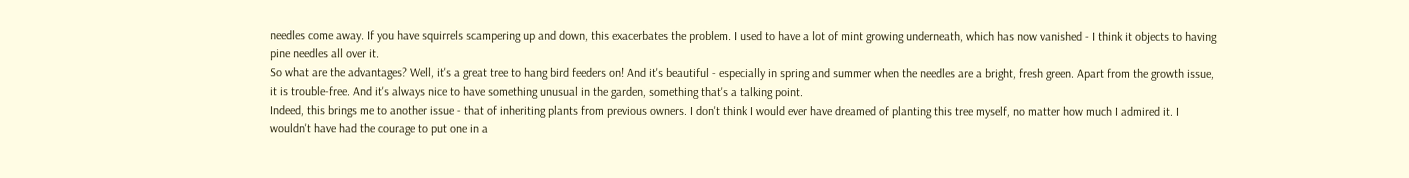needles come away. If you have squirrels scampering up and down, this exacerbates the problem. I used to have a lot of mint growing underneath, which has now vanished - I think it objects to having pine needles all over it.
So what are the advantages? Well, it's a great tree to hang bird feeders on! And it's beautiful - especially in spring and summer when the needles are a bright, fresh green. Apart from the growth issue, it is trouble-free. And it's always nice to have something unusual in the garden, something that's a talking point.
Indeed, this brings me to another issue - that of inheriting plants from previous owners. I don't think I would ever have dreamed of planting this tree myself, no matter how much I admired it. I wouldn't have had the courage to put one in a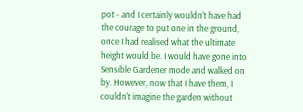pot - and I certainly wouldn't have had the courage to put one in the ground, once I had realised what the ultimate height would be. I would have gone into Sensible Gardener mode and walked on by. However, now that I have them, I couldn't imagine the garden without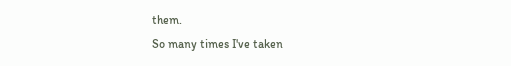them.
So many times I've taken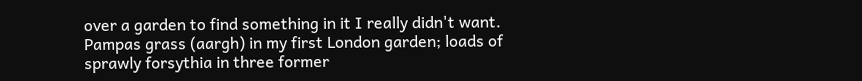over a garden to find something in it I really didn't want. Pampas grass (aargh) in my first London garden; loads of sprawly forsythia in three former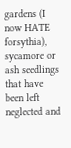gardens (I now HATE forsythia), sycamore or ash seedlings that have been left neglected and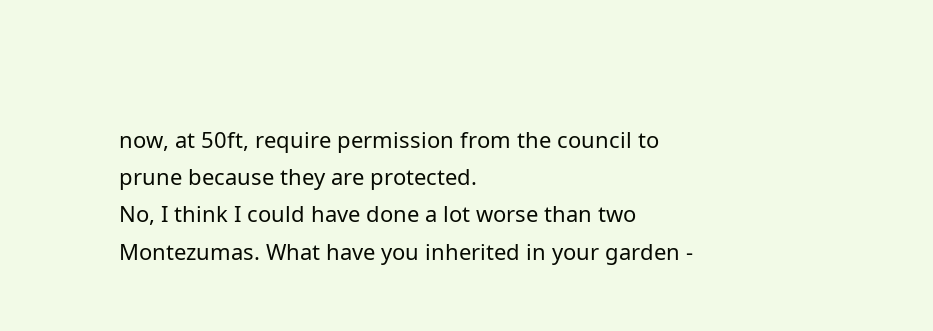now, at 50ft, require permission from the council to prune because they are protected.
No, I think I could have done a lot worse than two Montezumas. What have you inherited in your garden -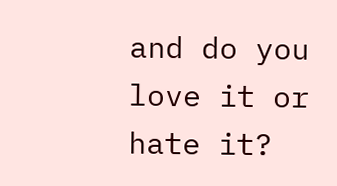and do you love it or hate it?